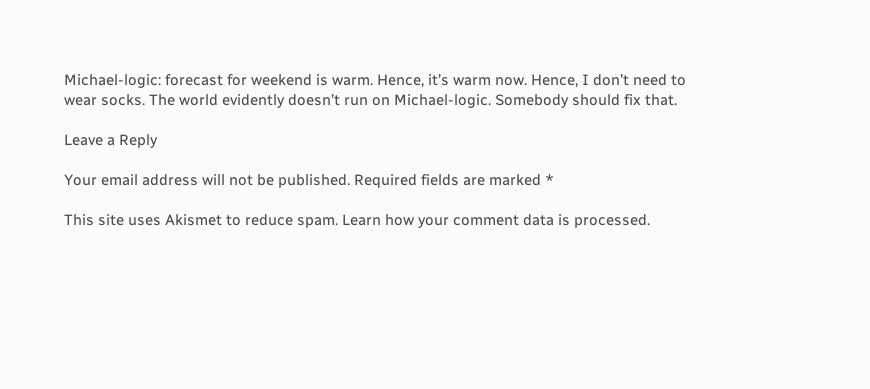Michael-logic: forecast for weekend is warm. Hence, it’s warm now. Hence, I don’t need to wear socks. The world evidently doesn’t run on Michael-logic. Somebody should fix that.

Leave a Reply

Your email address will not be published. Required fields are marked *

This site uses Akismet to reduce spam. Learn how your comment data is processed.